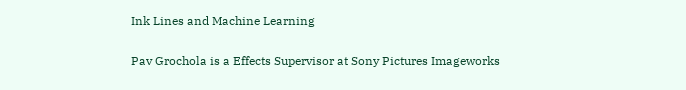Ink Lines and Machine Learning

Pav Grochola is a Effects Supervisor at Sony Pictures Imageworks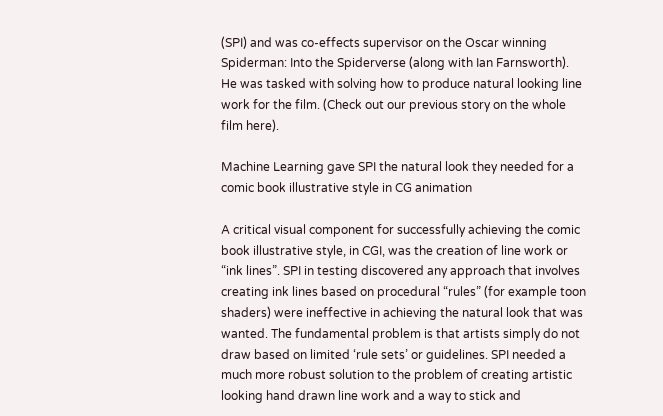(SPI) and was co-effects supervisor on the Oscar winning Spiderman: Into the Spiderverse (along with Ian Farnsworth). He was tasked with solving how to produce natural looking line work for the film. (Check out our previous story on the whole film here).

Machine Learning gave SPI the natural look they needed for a comic book illustrative style in CG animation

A critical visual component for successfully achieving the comic book illustrative style, in CGI, was the creation of line work or “ink lines”. SPI in testing discovered any approach that involves creating ink lines based on procedural “rules” (for example toon shaders) were ineffective in achieving the natural look that was wanted. The fundamental problem is that artists simply do not draw based on limited ‘rule sets’ or guidelines. SPI needed a much more robust solution to the problem of creating artistic looking hand drawn line work and a way to stick and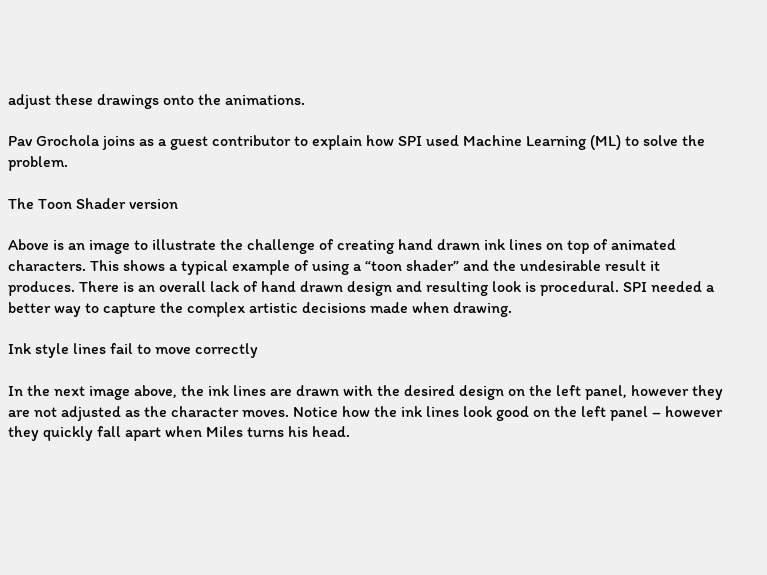adjust these drawings onto the animations.

Pav Grochola joins as a guest contributor to explain how SPI used Machine Learning (ML) to solve the problem.

The Toon Shader version

Above is an image to illustrate the challenge of creating hand drawn ink lines on top of animated characters. This shows a typical example of using a “toon shader” and the undesirable result it produces. There is an overall lack of hand drawn design and resulting look is procedural. SPI needed a better way to capture the complex artistic decisions made when drawing.

Ink style lines fail to move correctly

In the next image above, the ink lines are drawn with the desired design on the left panel, however they are not adjusted as the character moves. Notice how the ink lines look good on the left panel – however they quickly fall apart when Miles turns his head.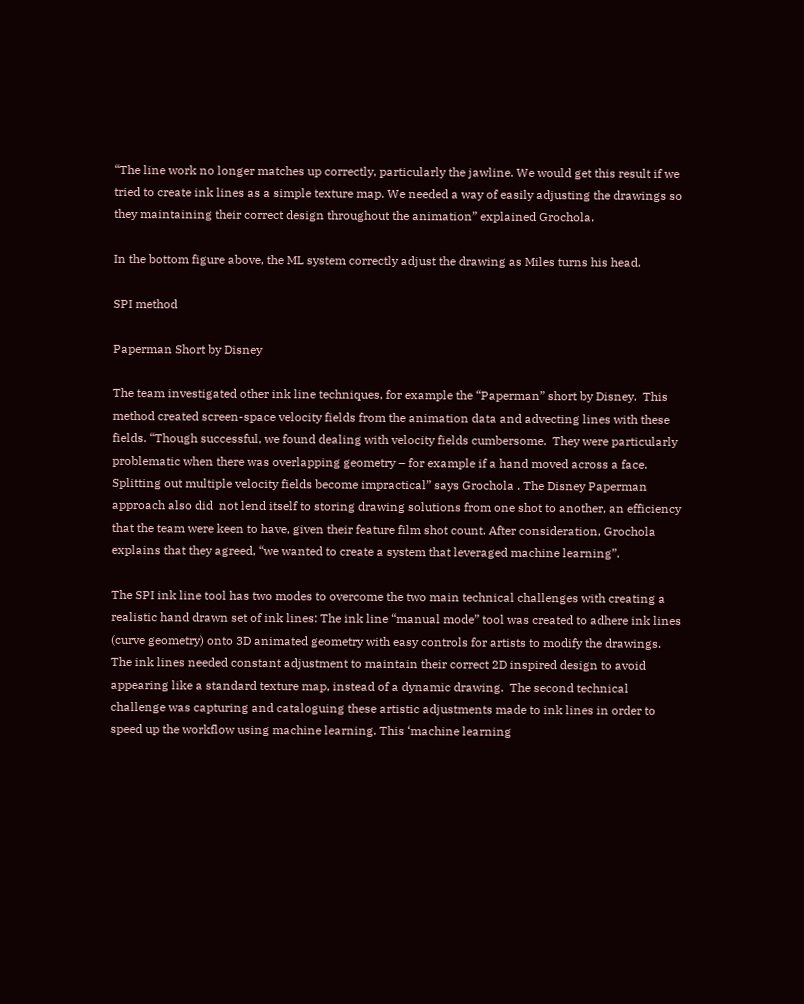“The line work no longer matches up correctly, particularly the jawline. We would get this result if we tried to create ink lines as a simple texture map. We needed a way of easily adjusting the drawings so they maintaining their correct design throughout the animation” explained Grochola.

In the bottom figure above, the ML system correctly adjust the drawing as Miles turns his head.

SPI method

Paperman Short by Disney

The team investigated other ink line techniques, for example the “Paperman” short by Disney.  This method created screen-space velocity fields from the animation data and advecting lines with these fields. “Though successful, we found dealing with velocity fields cumbersome.  They were particularly problematic when there was overlapping geometry – for example if a hand moved across a face. Splitting out multiple velocity fields become impractical” says Grochola . The Disney Paperman approach also did  not lend itself to storing drawing solutions from one shot to another, an efficiency that the team were keen to have, given their feature film shot count. After consideration, Grochola explains that they agreed, “we wanted to create a system that leveraged machine learning”.

The SPI ink line tool has two modes to overcome the two main technical challenges with creating a realistic hand drawn set of ink lines: The ink line “manual mode” tool was created to adhere ink lines (curve geometry) onto 3D animated geometry with easy controls for artists to modify the drawings.  The ink lines needed constant adjustment to maintain their correct 2D inspired design to avoid appearing like a standard texture map, instead of a dynamic drawing.  The second technical challenge was capturing and cataloguing these artistic adjustments made to ink lines in order to speed up the workflow using machine learning. This ‘machine learning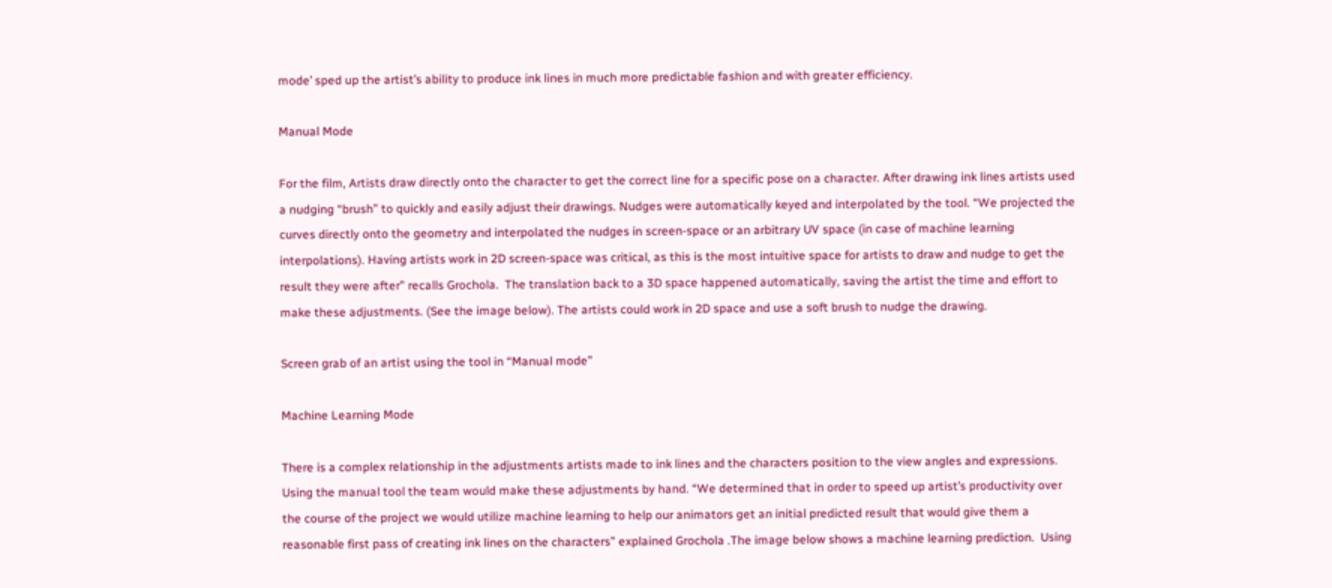mode’ sped up the artist’s ability to produce ink lines in much more predictable fashion and with greater efficiency.

Manual Mode

For the film, Artists draw directly onto the character to get the correct line for a specific pose on a character. After drawing ink lines artists used a nudging “brush” to quickly and easily adjust their drawings. Nudges were automatically keyed and interpolated by the tool. “We projected the curves directly onto the geometry and interpolated the nudges in screen-space or an arbitrary UV space (in case of machine learning interpolations). Having artists work in 2D screen-space was critical, as this is the most intuitive space for artists to draw and nudge to get the result they were after” recalls Grochola.  The translation back to a 3D space happened automatically, saving the artist the time and effort to make these adjustments. (See the image below). The artists could work in 2D space and use a soft brush to nudge the drawing.

Screen grab of an artist using the tool in “Manual mode”

Machine Learning Mode

There is a complex relationship in the adjustments artists made to ink lines and the characters position to the view angles and expressions. Using the manual tool the team would make these adjustments by hand. “We determined that in order to speed up artist’s productivity over the course of the project we would utilize machine learning to help our animators get an initial predicted result that would give them a reasonable first pass of creating ink lines on the characters” explained Grochola .The image below shows a machine learning prediction.  Using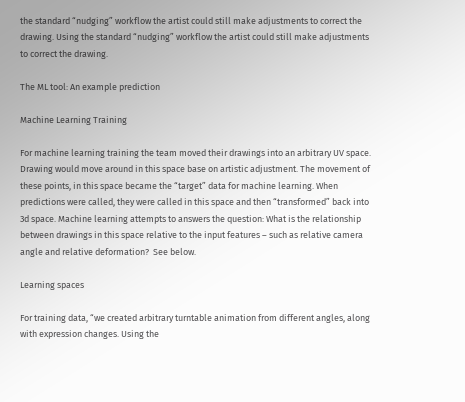the standard “nudging” workflow the artist could still make adjustments to correct the drawing. Using the standard “nudging” workflow the artist could still make adjustments to correct the drawing.

The ML tool: An example prediction

Machine Learning Training

For machine learning training the team moved their drawings into an arbitrary UV space. Drawing would move around in this space base on artistic adjustment. The movement of these points, in this space became the “target” data for machine learning. When predictions were called, they were called in this space and then “transformed” back into 3d space. Machine learning attempts to answers the question: What is the relationship between drawings in this space relative to the input features – such as relative camera angle and relative deformation?  See below.

Learning spaces

For training data, “we created arbitrary turntable animation from different angles, along with expression changes. Using the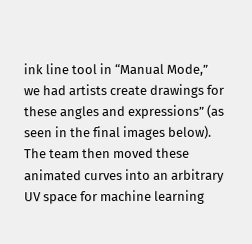ink line tool in “Manual Mode,” we had artists create drawings for these angles and expressions” (as seen in the final images below). The team then moved these animated curves into an arbitrary UV space for machine learning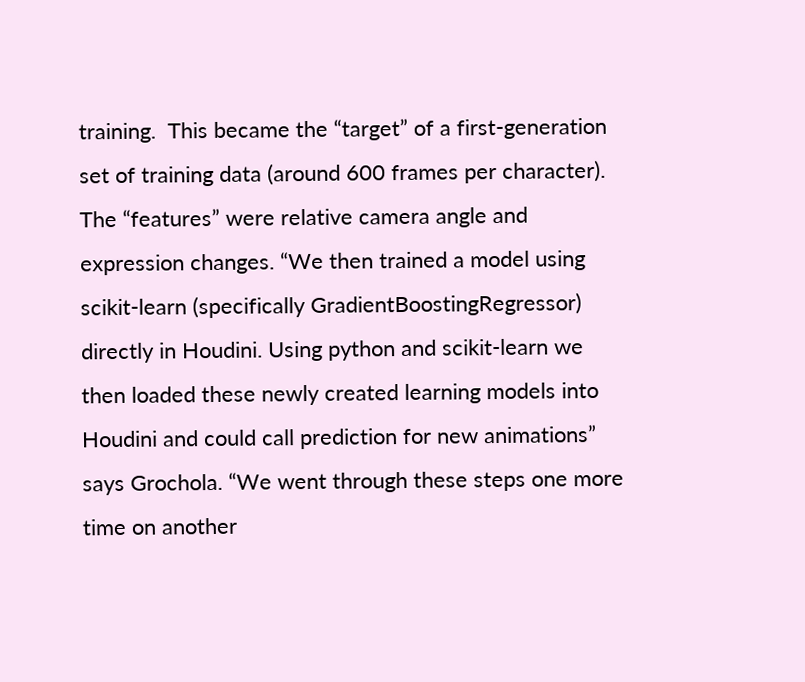training.  This became the “target” of a first-generation set of training data (around 600 frames per character). The “features” were relative camera angle and expression changes. “We then trained a model using scikit-learn (specifically GradientBoostingRegressor) directly in Houdini. Using python and scikit-learn we then loaded these newly created learning models into Houdini and could call prediction for new animations” says Grochola. “We went through these steps one more time on another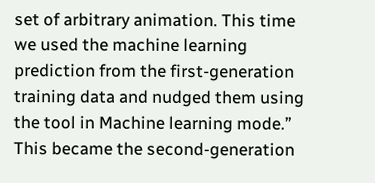set of arbitrary animation. This time we used the machine learning prediction from the first-generation training data and nudged them using the tool in Machine learning mode.”  This became the second-generation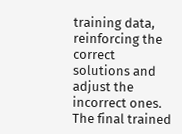training data, reinforcing the correct solutions and adjust the incorrect ones. The final trained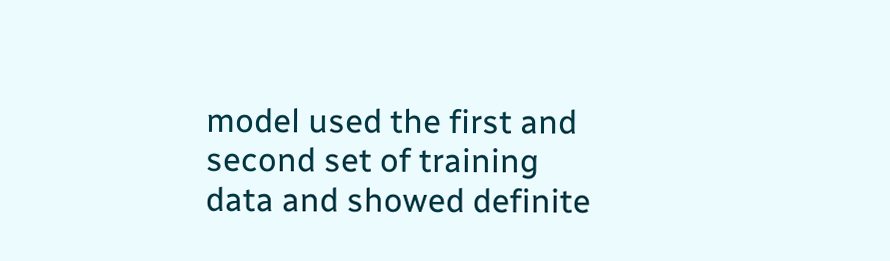model used the first and second set of training data and showed definite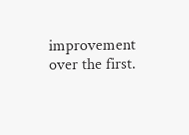improvement over the first.